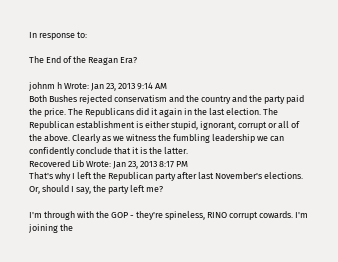In response to:

The End of the Reagan Era?

johnm h Wrote: Jan 23, 2013 9:14 AM
Both Bushes rejected conservatism and the country and the party paid the price. The Republicans did it again in the last election. The Republican establishment is either stupid, ignorant, corrupt or all of the above. Clearly as we witness the fumbling leadership we can confidently conclude that it is the latter.
Recovered Lib Wrote: Jan 23, 2013 8:17 PM
That's why I left the Republican party after last November's elections. Or, should I say, the party left me?

I'm through with the GOP - they're spineless, RINO corrupt cowards. I'm joining the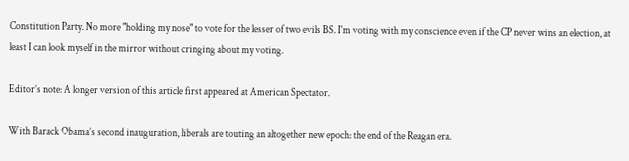Constitution Party. No more "holding my nose" to vote for the lesser of two evils BS. I'm voting with my conscience even if the CP never wins an election, at least I can look myself in the mirror without cringing about my voting.

Editor’s note: A longer version of this article first appeared at American Spectator.

With Barack Obama’s second inauguration, liberals are touting an altogether new epoch: the end of the Reagan era.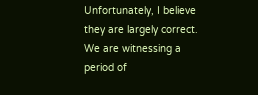Unfortunately, I believe they are largely correct. We are witnessing a period of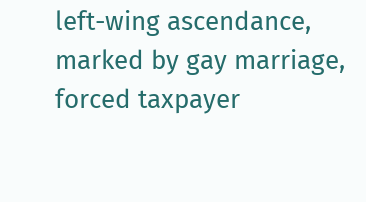left-wing ascendance, marked by gay marriage, forced taxpayer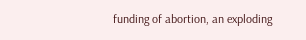funding of abortion, an exploding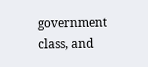government class, and